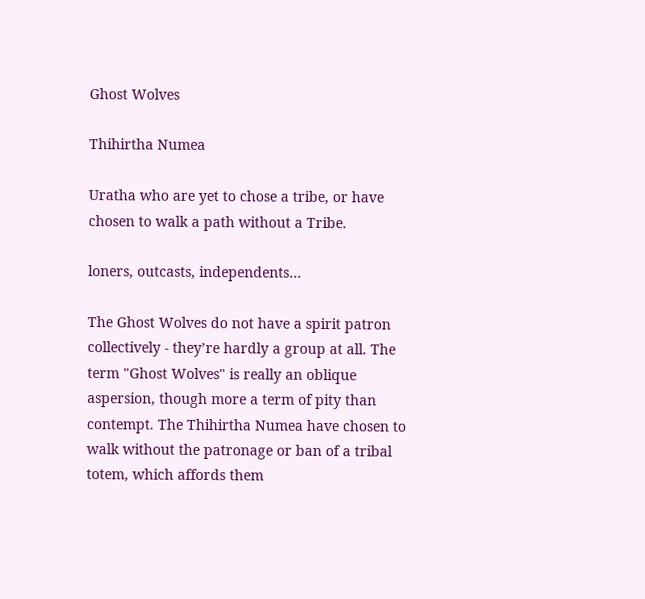Ghost Wolves

Thihirtha Numea

Uratha who are yet to chose a tribe, or have chosen to walk a path without a Tribe.

loners, outcasts, independents…

The Ghost Wolves do not have a spirit patron collectively - they’re hardly a group at all. The term "Ghost Wolves" is really an oblique aspersion, though more a term of pity than contempt. The Thihirtha Numea have chosen to walk without the patronage or ban of a tribal totem, which affords them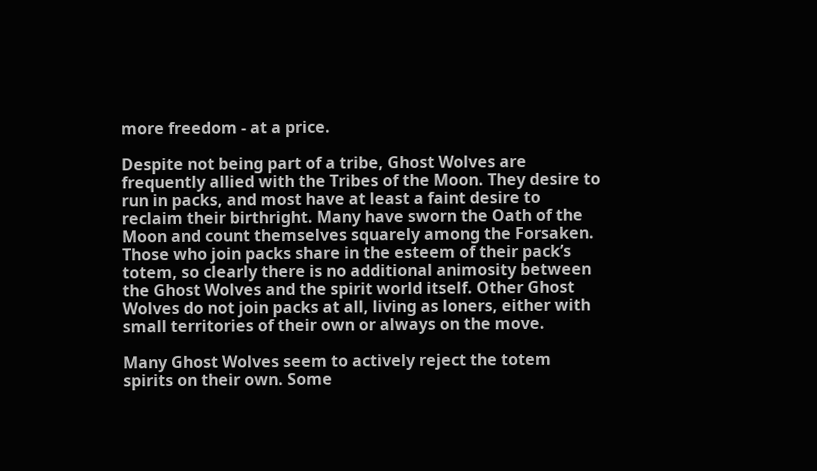more freedom - at a price.

Despite not being part of a tribe, Ghost Wolves are frequently allied with the Tribes of the Moon. They desire to run in packs, and most have at least a faint desire to reclaim their birthright. Many have sworn the Oath of the Moon and count themselves squarely among the Forsaken. Those who join packs share in the esteem of their pack’s totem, so clearly there is no additional animosity between the Ghost Wolves and the spirit world itself. Other Ghost Wolves do not join packs at all, living as loners, either with small territories of their own or always on the move.

Many Ghost Wolves seem to actively reject the totem spirits on their own. Some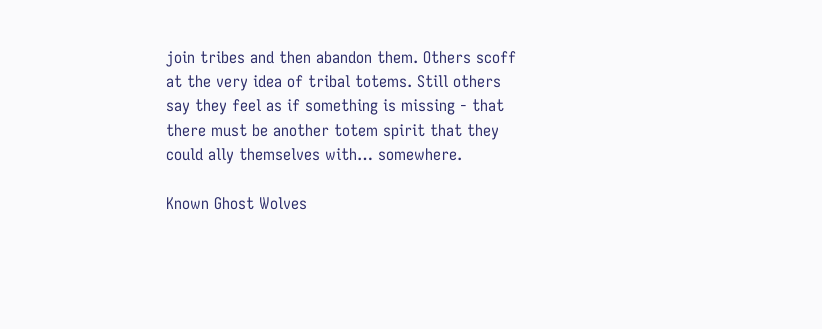join tribes and then abandon them. Others scoff at the very idea of tribal totems. Still others say they feel as if something is missing - that there must be another totem spirit that they could ally themselves with… somewhere.

Known Ghost Wolves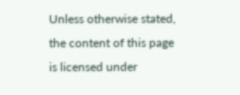Unless otherwise stated, the content of this page is licensed under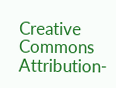Creative Commons Attribution-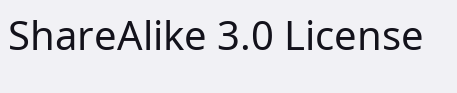ShareAlike 3.0 License